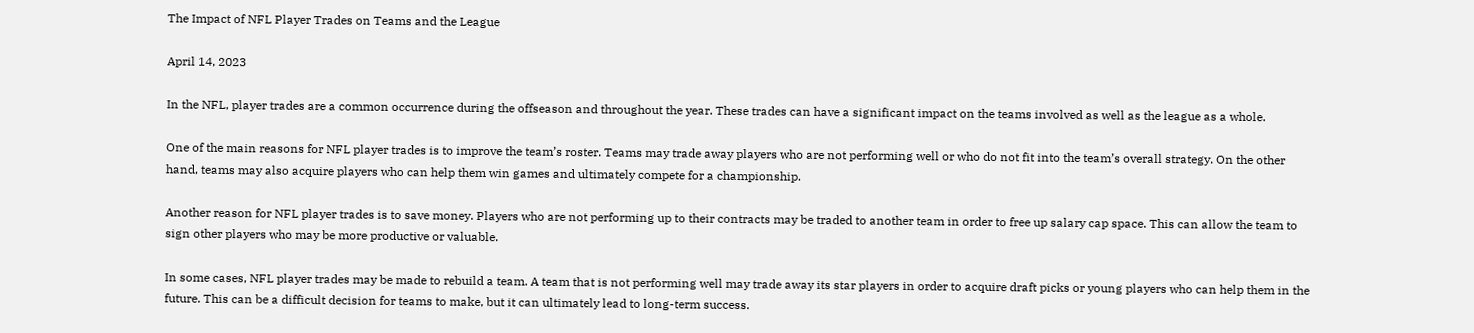The Impact of NFL Player Trades on Teams and the League

April 14, 2023

In the NFL, player trades are a common occurrence during the offseason and throughout the year. These trades can have a significant impact on the teams involved as well as the league as a whole.

One of the main reasons for NFL player trades is to improve the team’s roster. Teams may trade away players who are not performing well or who do not fit into the team’s overall strategy. On the other hand, teams may also acquire players who can help them win games and ultimately compete for a championship.

Another reason for NFL player trades is to save money. Players who are not performing up to their contracts may be traded to another team in order to free up salary cap space. This can allow the team to sign other players who may be more productive or valuable.

In some cases, NFL player trades may be made to rebuild a team. A team that is not performing well may trade away its star players in order to acquire draft picks or young players who can help them in the future. This can be a difficult decision for teams to make, but it can ultimately lead to long-term success.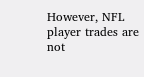However, NFL player trades are not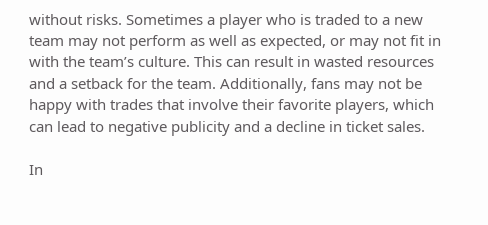without risks. Sometimes a player who is traded to a new team may not perform as well as expected, or may not fit in with the team’s culture. This can result in wasted resources and a setback for the team. Additionally, fans may not be happy with trades that involve their favorite players, which can lead to negative publicity and a decline in ticket sales.

In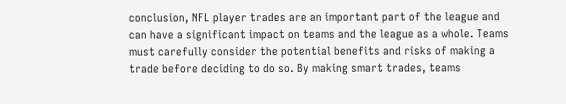conclusion, NFL player trades are an important part of the league and can have a significant impact on teams and the league as a whole. Teams must carefully consider the potential benefits and risks of making a trade before deciding to do so. By making smart trades, teams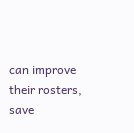can improve their rosters, save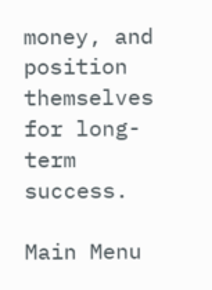money, and position themselves for long-term success.

Main Menu